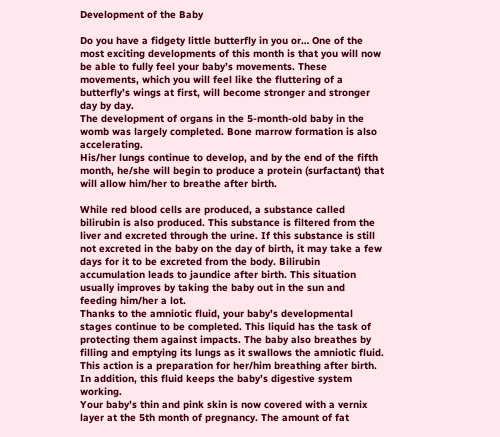Development of the Baby

Do you have a fidgety little butterfly in you or… One of the most exciting developments of this month is that you will now be able to fully feel your baby’s movements. These movements, which you will feel like the fluttering of a butterfly’s wings at first, will become stronger and stronger day by day.
The development of organs in the 5-month-old baby in the womb was largely completed. Bone marrow formation is also accelerating.
His/her lungs continue to develop, and by the end of the fifth month, he/she will begin to produce a protein (surfactant) that will allow him/her to breathe after birth.

While red blood cells are produced, a substance called bilirubin is also produced. This substance is filtered from the liver and excreted through the urine. If this substance is still not excreted in the baby on the day of birth, it may take a few days for it to be excreted from the body. Bilirubin accumulation leads to jaundice after birth. This situation usually improves by taking the baby out in the sun and feeding him/her a lot.
Thanks to the amniotic fluid, your baby’s developmental stages continue to be completed. This liquid has the task of protecting them against impacts. The baby also breathes by filling and emptying its lungs as it swallows the amniotic fluid. This action is a preparation for her/him breathing after birth. In addition, this fluid keeps the baby’s digestive system working.
Your baby’s thin and pink skin is now covered with a vernix layer at the 5th month of pregnancy. The amount of fat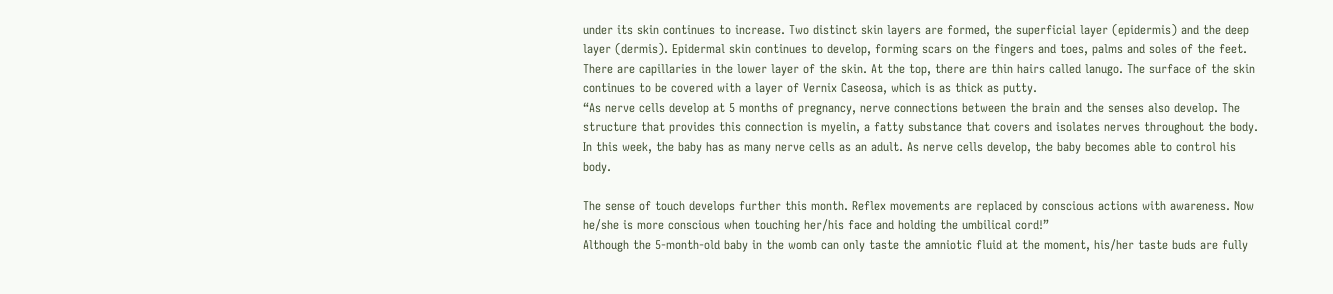under its skin continues to increase. Two distinct skin layers are formed, the superficial layer (epidermis) and the deep layer (dermis). Epidermal skin continues to develop, forming scars on the fingers and toes, palms and soles of the feet. There are capillaries in the lower layer of the skin. At the top, there are thin hairs called lanugo. The surface of the skin continues to be covered with a layer of Vernix Caseosa, which is as thick as putty.
“As nerve cells develop at 5 months of pregnancy, nerve connections between the brain and the senses also develop. The structure that provides this connection is myelin, a fatty substance that covers and isolates nerves throughout the body. In this week, the baby has as many nerve cells as an adult. As nerve cells develop, the baby becomes able to control his body.

The sense of touch develops further this month. Reflex movements are replaced by conscious actions with awareness. Now he/she is more conscious when touching her/his face and holding the umbilical cord!”
Although the 5-month-old baby in the womb can only taste the amniotic fluid at the moment, his/her taste buds are fully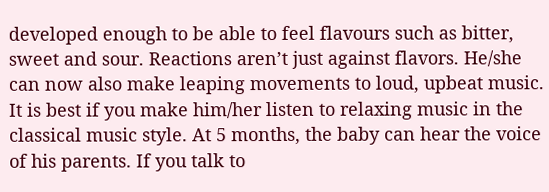developed enough to be able to feel flavours such as bitter, sweet and sour. Reactions aren’t just against flavors. He/she can now also make leaping movements to loud, upbeat music. It is best if you make him/her listen to relaxing music in the classical music style. At 5 months, the baby can hear the voice of his parents. If you talk to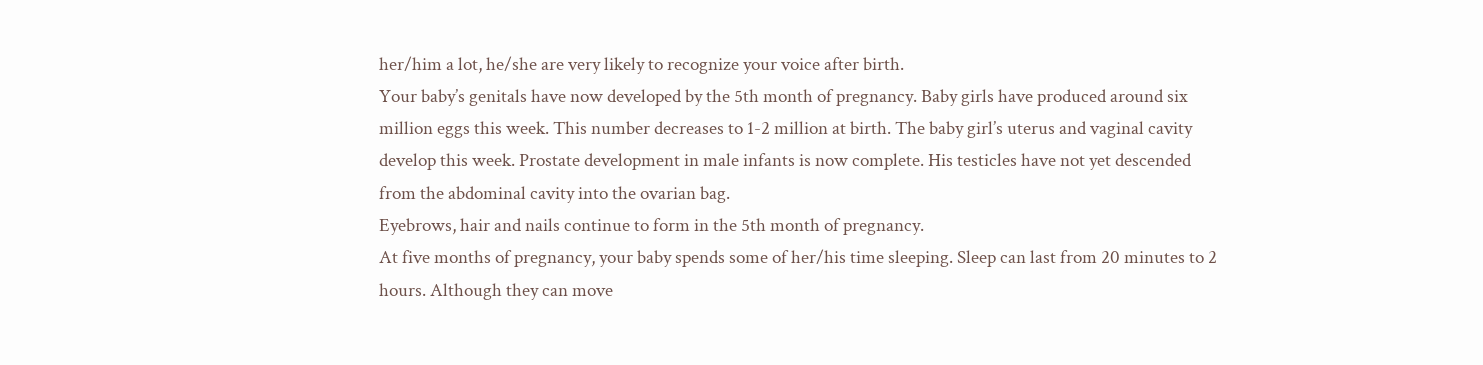her/him a lot, he/she are very likely to recognize your voice after birth.
Your baby’s genitals have now developed by the 5th month of pregnancy. Baby girls have produced around six million eggs this week. This number decreases to 1-2 million at birth. The baby girl’s uterus and vaginal cavity develop this week. Prostate development in male infants is now complete. His testicles have not yet descended from the abdominal cavity into the ovarian bag.
Eyebrows, hair and nails continue to form in the 5th month of pregnancy.
At five months of pregnancy, your baby spends some of her/his time sleeping. Sleep can last from 20 minutes to 2 hours. Although they can move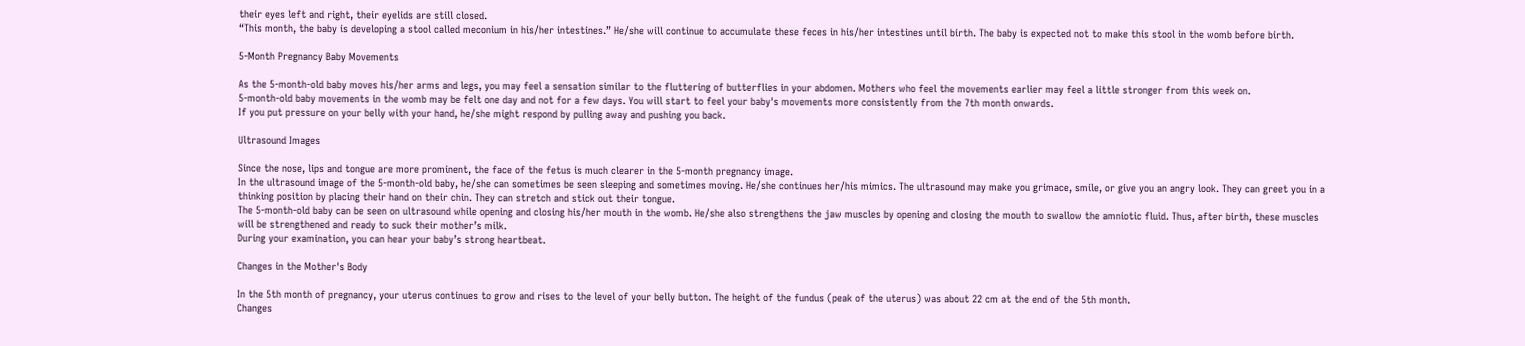their eyes left and right, their eyelids are still closed.
“This month, the baby is developing a stool called meconium in his/her intestines.” He/she will continue to accumulate these feces in his/her intestines until birth. The baby is expected not to make this stool in the womb before birth.

5-Month Pregnancy Baby Movements

As the 5-month-old baby moves his/her arms and legs, you may feel a sensation similar to the fluttering of butterflies in your abdomen. Mothers who feel the movements earlier may feel a little stronger from this week on.
5-month-old baby movements in the womb may be felt one day and not for a few days. You will start to feel your baby's movements more consistently from the 7th month onwards.
If you put pressure on your belly with your hand, he/she might respond by pulling away and pushing you back.

Ultrasound Images

Since the nose, lips and tongue are more prominent, the face of the fetus is much clearer in the 5-month pregnancy image.
In the ultrasound image of the 5-month-old baby, he/she can sometimes be seen sleeping and sometimes moving. He/she continues her/his mimics. The ultrasound may make you grimace, smile, or give you an angry look. They can greet you in a thinking position by placing their hand on their chin. They can stretch and stick out their tongue.
The 5-month-old baby can be seen on ultrasound while opening and closing his/her mouth in the womb. He/she also strengthens the jaw muscles by opening and closing the mouth to swallow the amniotic fluid. Thus, after birth, these muscles will be strengthened and ready to suck their mother’s milk.
During your examination, you can hear your baby’s strong heartbeat.

Changes in the Mother's Body

In the 5th month of pregnancy, your uterus continues to grow and rises to the level of your belly button. The height of the fundus (peak of the uterus) was about 22 cm at the end of the 5th month.
Changes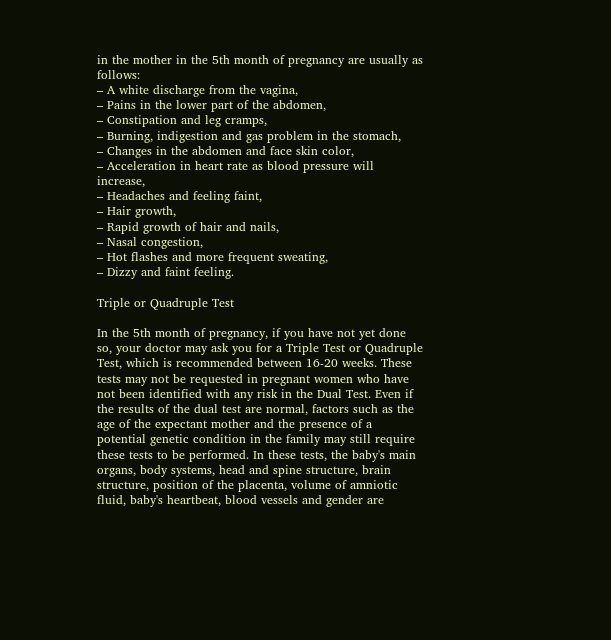in the mother in the 5th month of pregnancy are usually as follows:
– A white discharge from the vagina,
– Pains in the lower part of the abdomen,
– Constipation and leg cramps,
– Burning, indigestion and gas problem in the stomach,
– Changes in the abdomen and face skin color,
– Acceleration in heart rate as blood pressure will increase,
– Headaches and feeling faint,
– Hair growth,
– Rapid growth of hair and nails,
– Nasal congestion,
– Hot flashes and more frequent sweating,
– Dizzy and faint feeling.

Triple or Quadruple Test

In the 5th month of pregnancy, if you have not yet done so, your doctor may ask you for a Triple Test or Quadruple Test, which is recommended between 16-20 weeks. These tests may not be requested in pregnant women who have not been identified with any risk in the Dual Test. Even if the results of the dual test are normal, factors such as the age of the expectant mother and the presence of a potential genetic condition in the family may still require these tests to be performed. In these tests, the baby's main organs, body systems, head and spine structure, brain structure, position of the placenta, volume of amniotic fluid, baby's heartbeat, blood vessels and gender are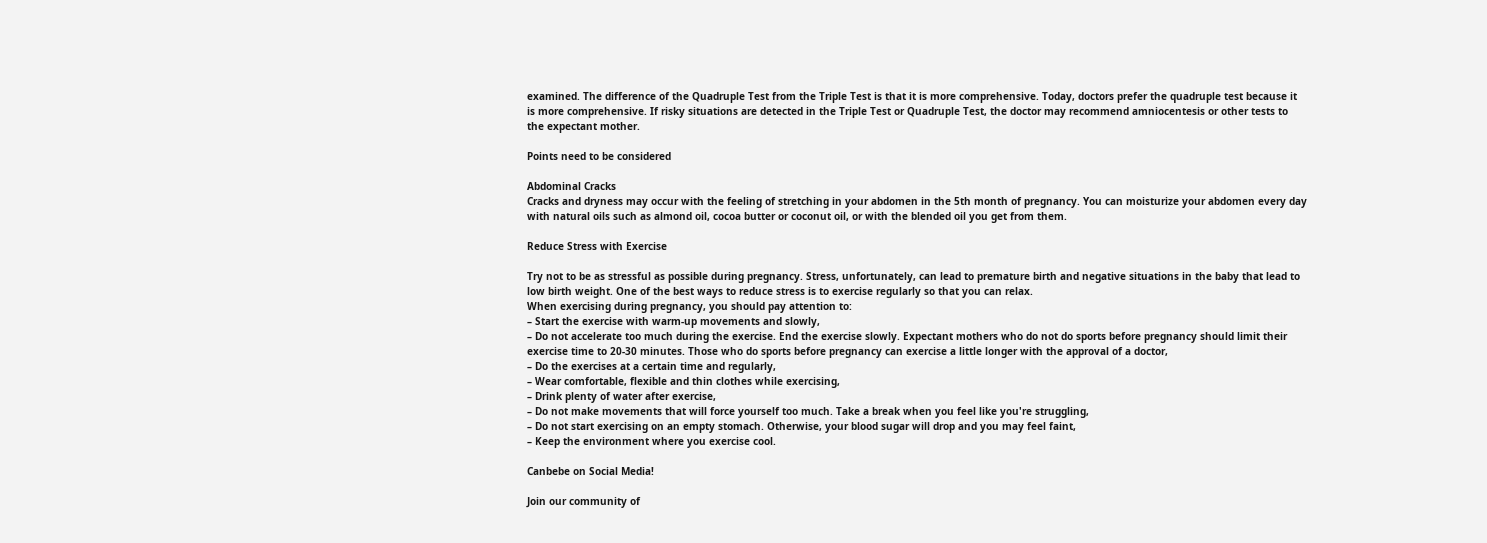examined. The difference of the Quadruple Test from the Triple Test is that it is more comprehensive. Today, doctors prefer the quadruple test because it is more comprehensive. If risky situations are detected in the Triple Test or Quadruple Test, the doctor may recommend amniocentesis or other tests to the expectant mother.

Points need to be considered

Abdominal Cracks
Cracks and dryness may occur with the feeling of stretching in your abdomen in the 5th month of pregnancy. You can moisturize your abdomen every day with natural oils such as almond oil, cocoa butter or coconut oil, or with the blended oil you get from them.

Reduce Stress with Exercise

Try not to be as stressful as possible during pregnancy. Stress, unfortunately, can lead to premature birth and negative situations in the baby that lead to low birth weight. One of the best ways to reduce stress is to exercise regularly so that you can relax.
When exercising during pregnancy, you should pay attention to:
– Start the exercise with warm-up movements and slowly,
– Do not accelerate too much during the exercise. End the exercise slowly. Expectant mothers who do not do sports before pregnancy should limit their exercise time to 20-30 minutes. Those who do sports before pregnancy can exercise a little longer with the approval of a doctor,
– Do the exercises at a certain time and regularly,
– Wear comfortable, flexible and thin clothes while exercising,
– Drink plenty of water after exercise,
– Do not make movements that will force yourself too much. Take a break when you feel like you're struggling,
– Do not start exercising on an empty stomach. Otherwise, your blood sugar will drop and you may feel faint,
– Keep the environment where you exercise cool.

Canbebe on Social Media!

Join our community of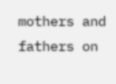mothers and fathers on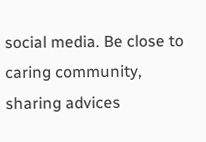social media. Be close to caring community, sharing advices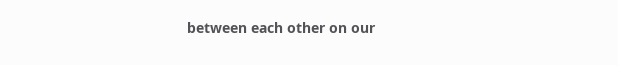between each other on our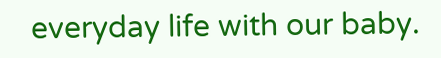everyday life with our baby.